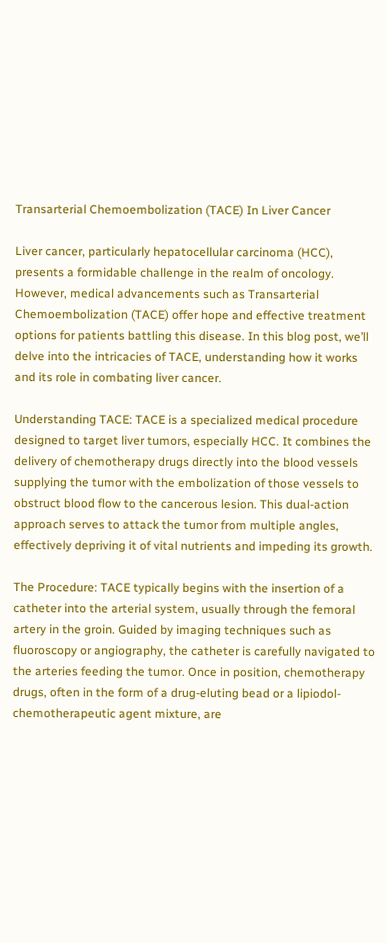Transarterial Chemoembolization (TACE) In Liver Cancer

Liver cancer, particularly hepatocellular carcinoma (HCC), presents a formidable challenge in the realm of oncology. However, medical advancements such as Transarterial Chemoembolization (TACE) offer hope and effective treatment options for patients battling this disease. In this blog post, we’ll delve into the intricacies of TACE, understanding how it works and its role in combating liver cancer.

Understanding TACE: TACE is a specialized medical procedure designed to target liver tumors, especially HCC. It combines the delivery of chemotherapy drugs directly into the blood vessels supplying the tumor with the embolization of those vessels to obstruct blood flow to the cancerous lesion. This dual-action approach serves to attack the tumor from multiple angles, effectively depriving it of vital nutrients and impeding its growth.

The Procedure: TACE typically begins with the insertion of a catheter into the arterial system, usually through the femoral artery in the groin. Guided by imaging techniques such as fluoroscopy or angiography, the catheter is carefully navigated to the arteries feeding the tumor. Once in position, chemotherapy drugs, often in the form of a drug-eluting bead or a lipiodol-chemotherapeutic agent mixture, are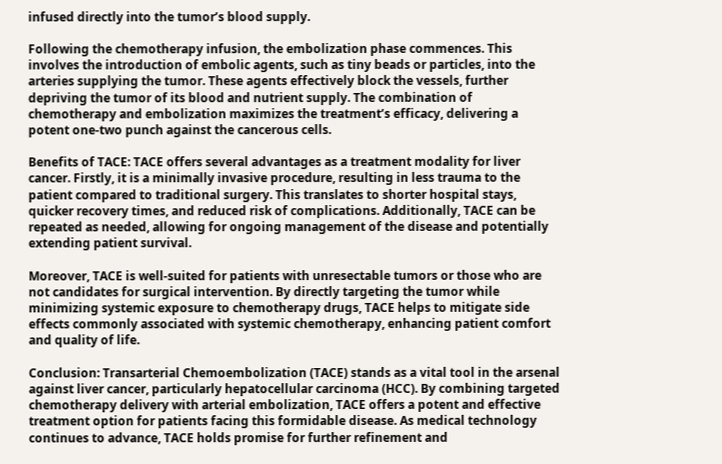infused directly into the tumor’s blood supply.

Following the chemotherapy infusion, the embolization phase commences. This involves the introduction of embolic agents, such as tiny beads or particles, into the arteries supplying the tumor. These agents effectively block the vessels, further depriving the tumor of its blood and nutrient supply. The combination of chemotherapy and embolization maximizes the treatment’s efficacy, delivering a potent one-two punch against the cancerous cells.

Benefits of TACE: TACE offers several advantages as a treatment modality for liver cancer. Firstly, it is a minimally invasive procedure, resulting in less trauma to the patient compared to traditional surgery. This translates to shorter hospital stays, quicker recovery times, and reduced risk of complications. Additionally, TACE can be repeated as needed, allowing for ongoing management of the disease and potentially extending patient survival.

Moreover, TACE is well-suited for patients with unresectable tumors or those who are not candidates for surgical intervention. By directly targeting the tumor while minimizing systemic exposure to chemotherapy drugs, TACE helps to mitigate side effects commonly associated with systemic chemotherapy, enhancing patient comfort and quality of life.

Conclusion: Transarterial Chemoembolization (TACE) stands as a vital tool in the arsenal against liver cancer, particularly hepatocellular carcinoma (HCC). By combining targeted chemotherapy delivery with arterial embolization, TACE offers a potent and effective treatment option for patients facing this formidable disease. As medical technology continues to advance, TACE holds promise for further refinement and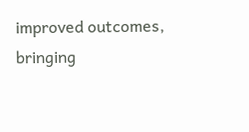improved outcomes, bringing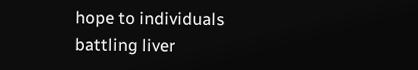hope to individuals battling liver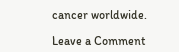cancer worldwide.

Leave a Comment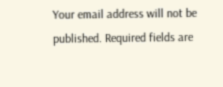Your email address will not be published. Required fields are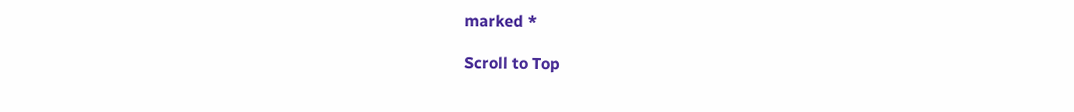marked *

Scroll to Top